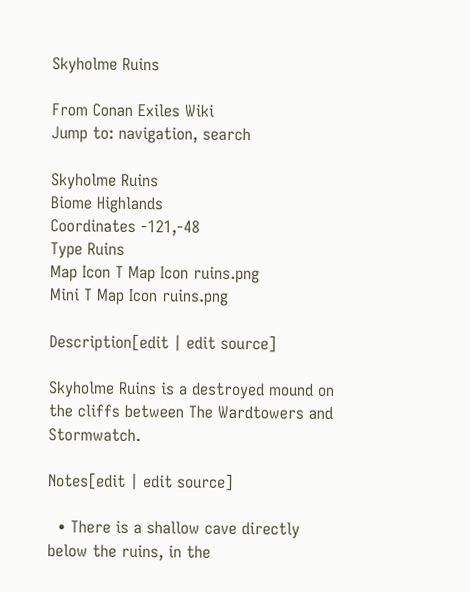Skyholme Ruins

From Conan Exiles Wiki
Jump to: navigation, search

Skyholme Ruins
Biome Highlands
Coordinates -121,-48
Type Ruins
Map Icon T Map Icon ruins.png
Mini T Map Icon ruins.png

Description[edit | edit source]

Skyholme Ruins is a destroyed mound on the cliffs between The Wardtowers and Stormwatch.

Notes[edit | edit source]

  • There is a shallow cave directly below the ruins, in the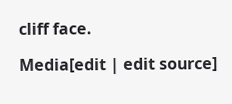cliff face.

Media[edit | edit source]